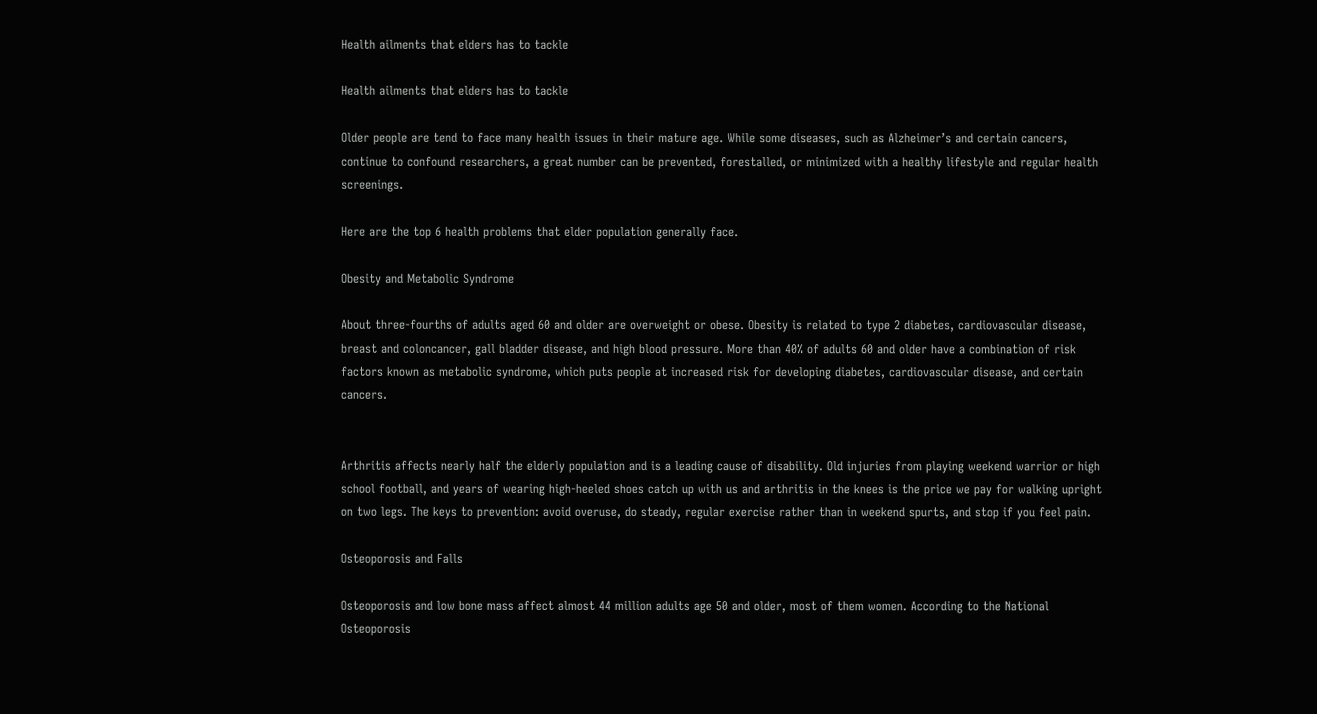Health ailments that elders has to tackle

Health ailments that elders has to tackle

Older people are tend to face many health issues in their mature age. While some diseases, such as Alzheimer’s and certain cancers, continue to confound researchers, a great number can be prevented, forestalled, or minimized with a healthy lifestyle and regular health screenings.

Here are the top 6 health problems that elder population generally face.

Obesity and Metabolic Syndrome

About three-fourths of adults aged 60 and older are overweight or obese. Obesity is related to type 2 diabetes, cardiovascular disease, breast and coloncancer, gall bladder disease, and high blood pressure. More than 40% of adults 60 and older have a combination of risk factors known as metabolic syndrome, which puts people at increased risk for developing diabetes, cardiovascular disease, and certain cancers.


Arthritis affects nearly half the elderly population and is a leading cause of disability. Old injuries from playing weekend warrior or high school football, and years of wearing high-heeled shoes catch up with us and arthritis in the knees is the price we pay for walking upright on two legs. The keys to prevention: avoid overuse, do steady, regular exercise rather than in weekend spurts, and stop if you feel pain.

Osteoporosis and Falls

Osteoporosis and low bone mass affect almost 44 million adults age 50 and older, most of them women. According to the National Osteoporosis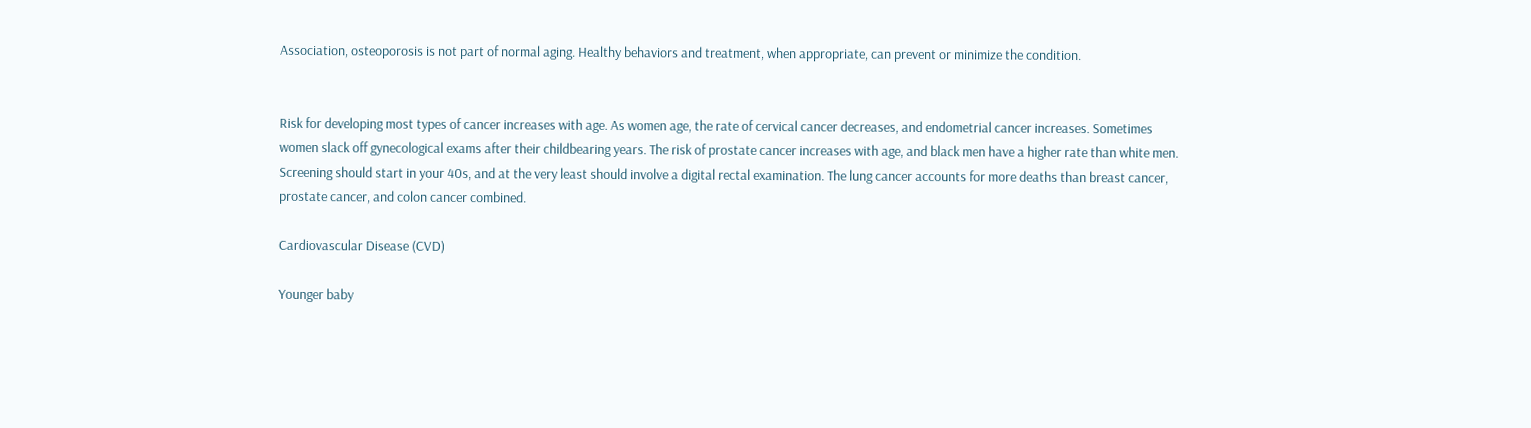Association, osteoporosis is not part of normal aging. Healthy behaviors and treatment, when appropriate, can prevent or minimize the condition.


Risk for developing most types of cancer increases with age. As women age, the rate of cervical cancer decreases, and endometrial cancer increases. Sometimes women slack off gynecological exams after their childbearing years. The risk of prostate cancer increases with age, and black men have a higher rate than white men. Screening should start in your 40s, and at the very least should involve a digital rectal examination. The lung cancer accounts for more deaths than breast cancer, prostate cancer, and colon cancer combined.

Cardiovascular Disease (CVD)

Younger baby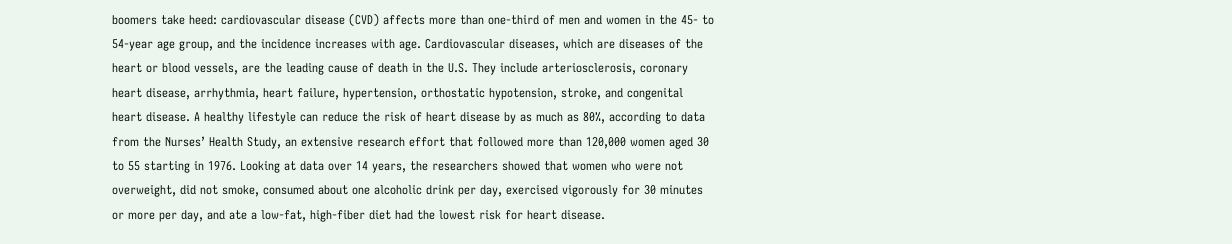boomers take heed: cardiovascular disease (CVD) affects more than one-third of men and women in the 45- to 54-year age group, and the incidence increases with age. Cardiovascular diseases, which are diseases of the heart or blood vessels, are the leading cause of death in the U.S. They include arteriosclerosis, coronary heart disease, arrhythmia, heart failure, hypertension, orthostatic hypotension, stroke, and congenital heart disease. A healthy lifestyle can reduce the risk of heart disease by as much as 80%, according to data from the Nurses’ Health Study, an extensive research effort that followed more than 120,000 women aged 30 to 55 starting in 1976. Looking at data over 14 years, the researchers showed that women who were not overweight, did not smoke, consumed about one alcoholic drink per day, exercised vigorously for 30 minutes or more per day, and ate a low-fat, high-fiber diet had the lowest risk for heart disease.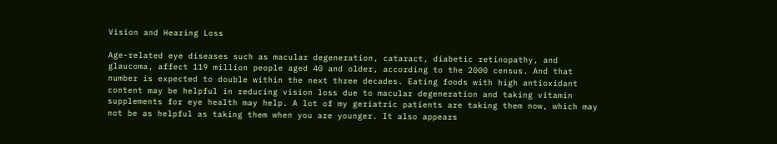Vision and Hearing Loss

Age-related eye diseases such as macular degeneration, cataract, diabetic retinopathy, and glaucoma, affect 119 million people aged 40 and older, according to the 2000 census. And that number is expected to double within the next three decades. Eating foods with high antioxidant content may be helpful in reducing vision loss due to macular degeneration and taking vitamin supplements for eye health may help. A lot of my geriatric patients are taking them now, which may not be as helpful as taking them when you are younger. It also appears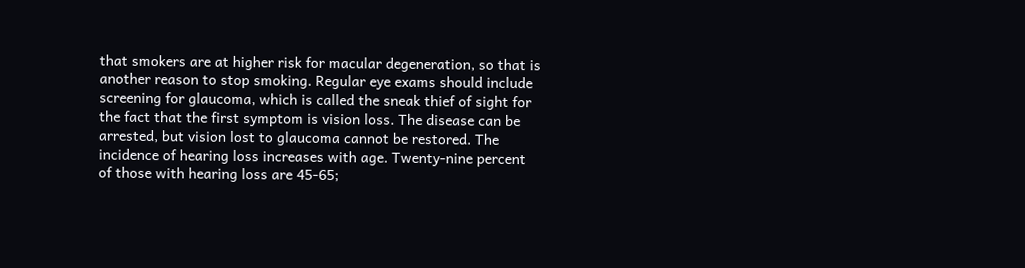that smokers are at higher risk for macular degeneration, so that is another reason to stop smoking. Regular eye exams should include screening for glaucoma, which is called the sneak thief of sight for the fact that the first symptom is vision loss. The disease can be arrested, but vision lost to glaucoma cannot be restored. The incidence of hearing loss increases with age. Twenty-nine percent of those with hearing loss are 45-65;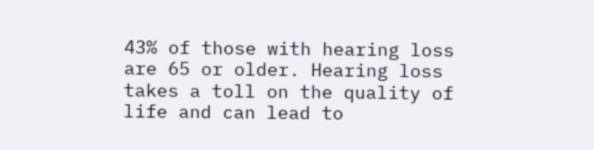43% of those with hearing loss are 65 or older. Hearing loss takes a toll on the quality of life and can lead to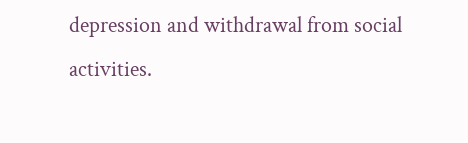depression and withdrawal from social activities.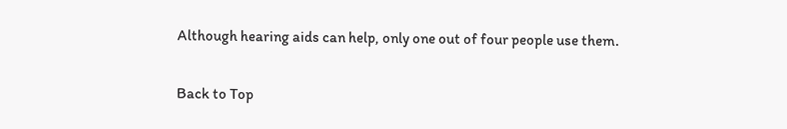Although hearing aids can help, only one out of four people use them.

Back to Top